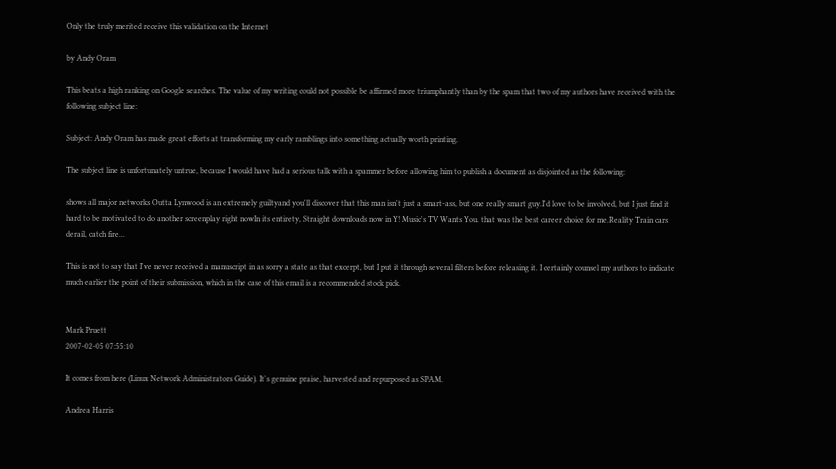Only the truly merited receive this validation on the Internet

by Andy Oram

This beats a high ranking on Google searches. The value of my writing could not possible be affirmed more triumphantly than by the spam that two of my authors have received with the following subject line:

Subject: Andy Oram has made great efforts at transforming my early ramblings into something actually worth printing.

The subject line is unfortunately untrue, because I would have had a serious talk with a spammer before allowing him to publish a document as disjointed as the following:

shows all major networks Outta Lynwood is an extremely guiltyand you'll discover that this man isn't just a smart-ass, but one really smart guy.I'd love to be involved, but I just find it hard to be motivated to do another screenplay right nowIn its entirety, Straight downloads now in Y! Music's TV Wants You. that was the best career choice for me.Reality Train cars derail, catch fire...

This is not to say that I've never received a manuscript in as sorry a state as that excerpt, but I put it through several filters before releasing it. I certainly counsel my authors to indicate much earlier the point of their submission, which in the case of this email is a recommended stock pick.


Mark Pruett
2007-02-05 07:55:10

It comes from here (Linux Network Administrators Guide). It's genuine praise, harvested and repurposed as SPAM.

Andrea Harris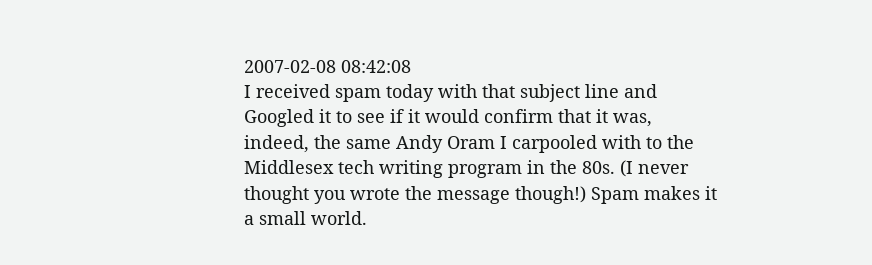2007-02-08 08:42:08
I received spam today with that subject line and Googled it to see if it would confirm that it was, indeed, the same Andy Oram I carpooled with to the Middlesex tech writing program in the 80s. (I never thought you wrote the message though!) Spam makes it a small world.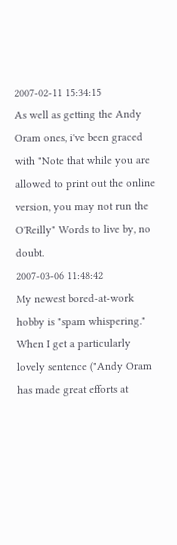2007-02-11 15:34:15
As well as getting the Andy Oram ones, i've been graced with "Note that while you are allowed to print out the online version, you may not run the O'Reilly" Words to live by, no doubt.
2007-03-06 11:48:42
My newest bored-at-work hobby is "spam whispering." When I get a particularly lovely sentence ("Andy Oram has made great efforts at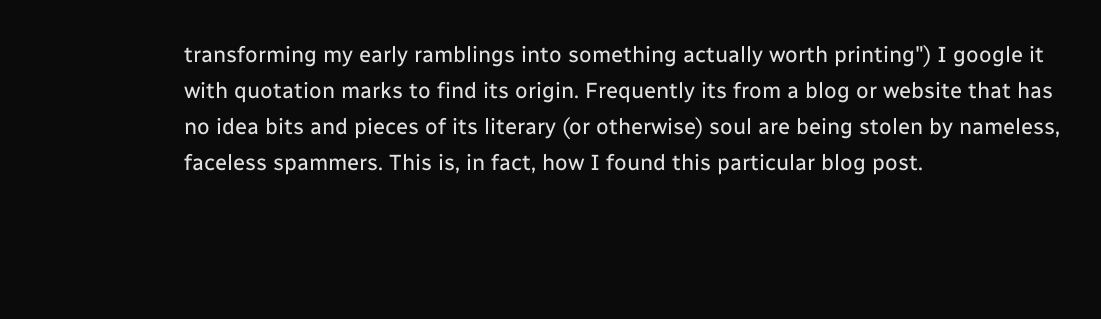transforming my early ramblings into something actually worth printing") I google it with quotation marks to find its origin. Frequently its from a blog or website that has no idea bits and pieces of its literary (or otherwise) soul are being stolen by nameless, faceless spammers. This is, in fact, how I found this particular blog post.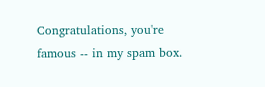Congratulations, you're famous -- in my spam box.